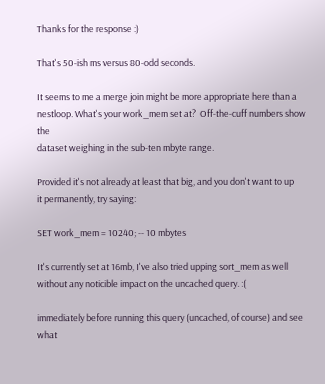Thanks for the response :)

That's 50-ish ms versus 80-odd seconds.

It seems to me a merge join might be more appropriate here than a
nestloop. What's your work_mem set at?  Off-the-cuff numbers show the
dataset weighing in the sub-ten mbyte range.

Provided it's not already at least that big, and you don't want to up
it permanently, try saying:

SET work_mem = 10240; -- 10 mbytes

It's currently set at 16mb, I've also tried upping sort_mem as well without any noticible impact on the uncached query. :(

immediately before running this query (uncached, of course) and see
what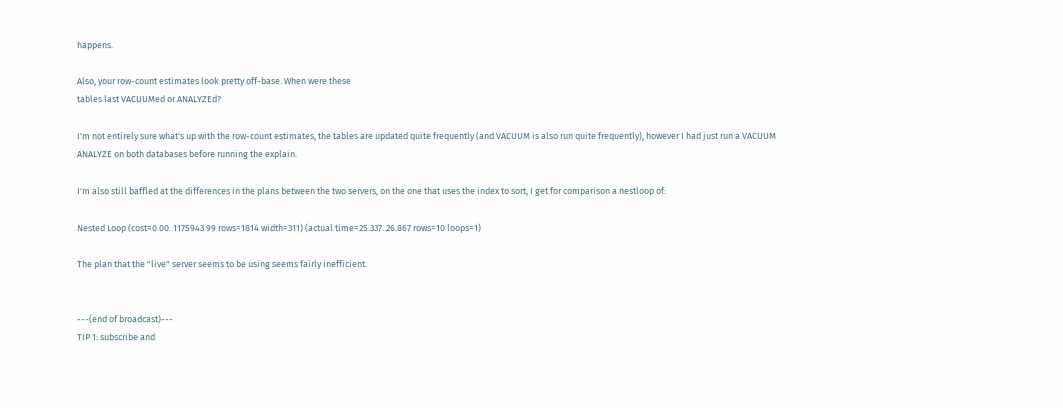happens.

Also, your row-count estimates look pretty off-base. When were these
tables last VACUUMed or ANALYZEd?

I'm not entirely sure what's up with the row-count estimates, the tables are updated quite frequently (and VACUUM is also run quite frequently), however I had just run a VACUUM ANALYZE on both databases before running the explain.

I'm also still baffled at the differences in the plans between the two servers, on the one that uses the index to sort, I get for comparison a nestloop of:

Nested Loop (cost=0.00..1175943.99 rows=1814 width=311) (actual time=25.337..26.867 rows=10 loops=1)

The plan that the "live" server seems to be using seems fairly inefficient.


---(end of broadcast)---
TIP 1: subscribe and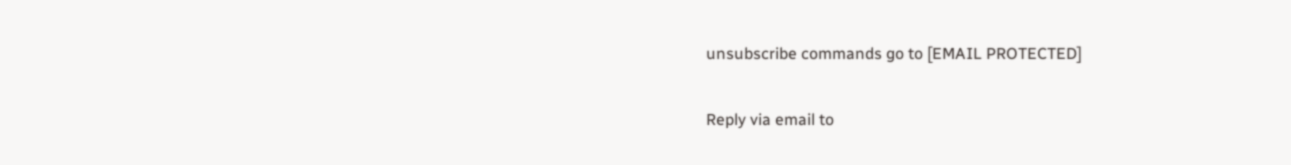unsubscribe commands go to [EMAIL PROTECTED]

Reply via email to